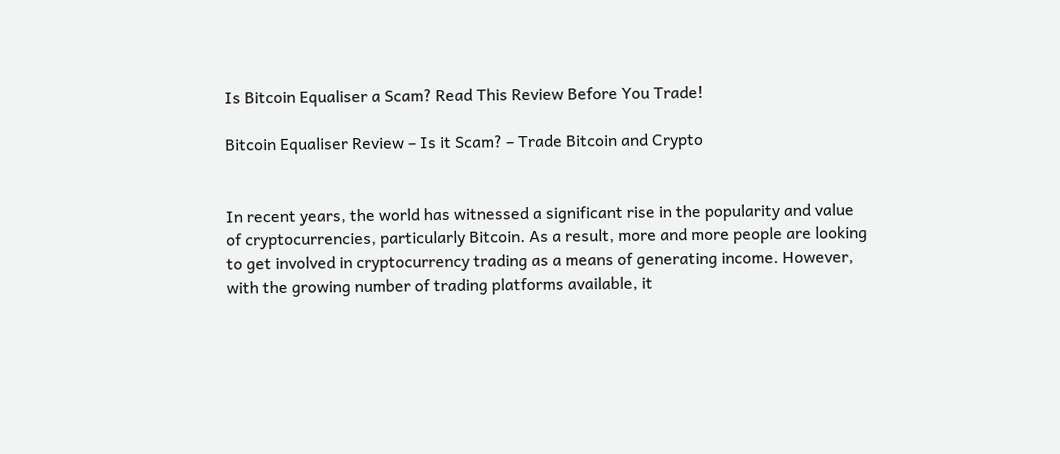Is Bitcoin Equaliser a Scam? Read This Review Before You Trade!

Bitcoin Equaliser Review – Is it Scam? – Trade Bitcoin and Crypto


In recent years, the world has witnessed a significant rise in the popularity and value of cryptocurrencies, particularly Bitcoin. As a result, more and more people are looking to get involved in cryptocurrency trading as a means of generating income. However, with the growing number of trading platforms available, it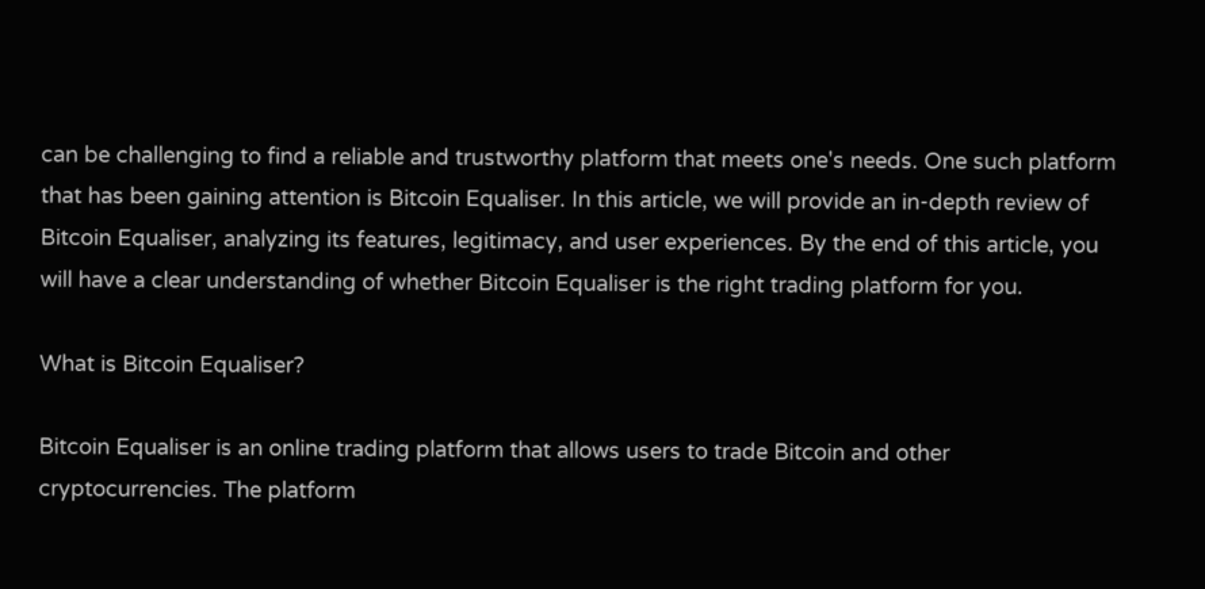can be challenging to find a reliable and trustworthy platform that meets one's needs. One such platform that has been gaining attention is Bitcoin Equaliser. In this article, we will provide an in-depth review of Bitcoin Equaliser, analyzing its features, legitimacy, and user experiences. By the end of this article, you will have a clear understanding of whether Bitcoin Equaliser is the right trading platform for you.

What is Bitcoin Equaliser?

Bitcoin Equaliser is an online trading platform that allows users to trade Bitcoin and other cryptocurrencies. The platform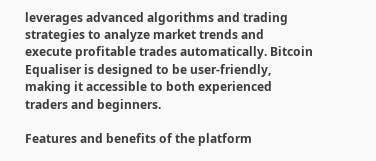leverages advanced algorithms and trading strategies to analyze market trends and execute profitable trades automatically. Bitcoin Equaliser is designed to be user-friendly, making it accessible to both experienced traders and beginners.

Features and benefits of the platform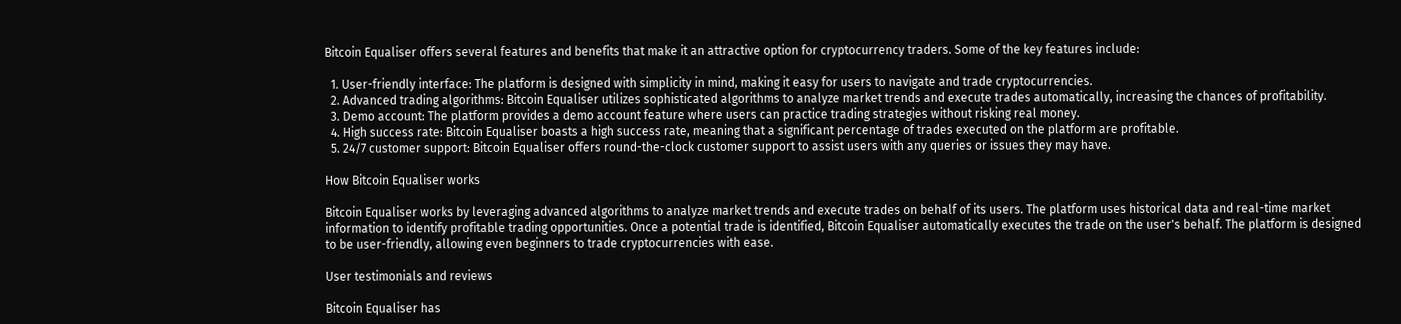Bitcoin Equaliser offers several features and benefits that make it an attractive option for cryptocurrency traders. Some of the key features include:

  1. User-friendly interface: The platform is designed with simplicity in mind, making it easy for users to navigate and trade cryptocurrencies.
  2. Advanced trading algorithms: Bitcoin Equaliser utilizes sophisticated algorithms to analyze market trends and execute trades automatically, increasing the chances of profitability.
  3. Demo account: The platform provides a demo account feature where users can practice trading strategies without risking real money.
  4. High success rate: Bitcoin Equaliser boasts a high success rate, meaning that a significant percentage of trades executed on the platform are profitable.
  5. 24/7 customer support: Bitcoin Equaliser offers round-the-clock customer support to assist users with any queries or issues they may have.

How Bitcoin Equaliser works

Bitcoin Equaliser works by leveraging advanced algorithms to analyze market trends and execute trades on behalf of its users. The platform uses historical data and real-time market information to identify profitable trading opportunities. Once a potential trade is identified, Bitcoin Equaliser automatically executes the trade on the user's behalf. The platform is designed to be user-friendly, allowing even beginners to trade cryptocurrencies with ease.

User testimonials and reviews

Bitcoin Equaliser has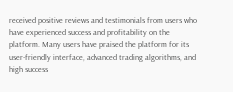received positive reviews and testimonials from users who have experienced success and profitability on the platform. Many users have praised the platform for its user-friendly interface, advanced trading algorithms, and high success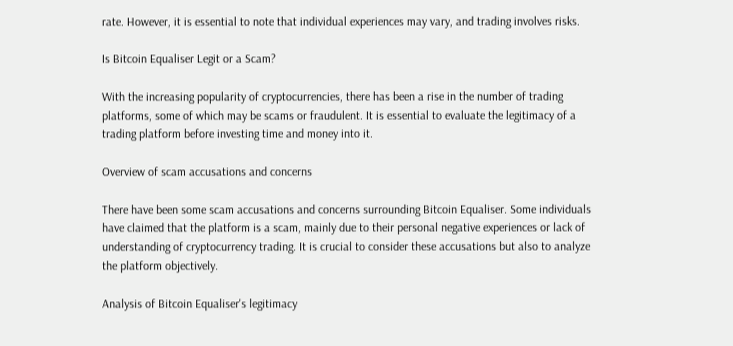rate. However, it is essential to note that individual experiences may vary, and trading involves risks.

Is Bitcoin Equaliser Legit or a Scam?

With the increasing popularity of cryptocurrencies, there has been a rise in the number of trading platforms, some of which may be scams or fraudulent. It is essential to evaluate the legitimacy of a trading platform before investing time and money into it.

Overview of scam accusations and concerns

There have been some scam accusations and concerns surrounding Bitcoin Equaliser. Some individuals have claimed that the platform is a scam, mainly due to their personal negative experiences or lack of understanding of cryptocurrency trading. It is crucial to consider these accusations but also to analyze the platform objectively.

Analysis of Bitcoin Equaliser's legitimacy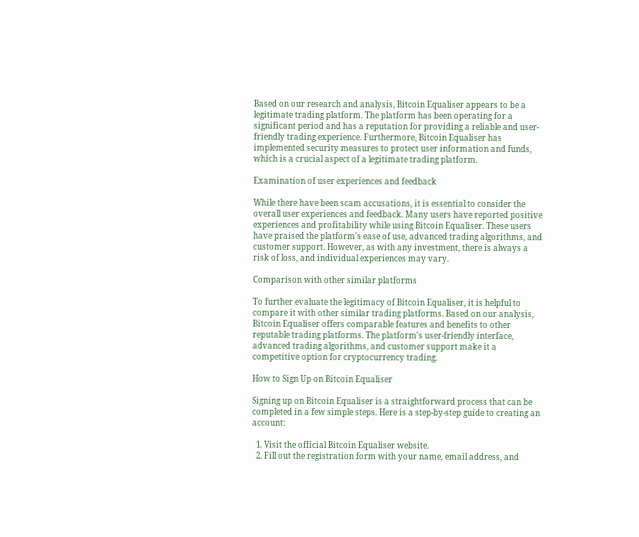Based on our research and analysis, Bitcoin Equaliser appears to be a legitimate trading platform. The platform has been operating for a significant period and has a reputation for providing a reliable and user-friendly trading experience. Furthermore, Bitcoin Equaliser has implemented security measures to protect user information and funds, which is a crucial aspect of a legitimate trading platform.

Examination of user experiences and feedback

While there have been scam accusations, it is essential to consider the overall user experiences and feedback. Many users have reported positive experiences and profitability while using Bitcoin Equaliser. These users have praised the platform's ease of use, advanced trading algorithms, and customer support. However, as with any investment, there is always a risk of loss, and individual experiences may vary.

Comparison with other similar platforms

To further evaluate the legitimacy of Bitcoin Equaliser, it is helpful to compare it with other similar trading platforms. Based on our analysis, Bitcoin Equaliser offers comparable features and benefits to other reputable trading platforms. The platform's user-friendly interface, advanced trading algorithms, and customer support make it a competitive option for cryptocurrency trading.

How to Sign Up on Bitcoin Equaliser

Signing up on Bitcoin Equaliser is a straightforward process that can be completed in a few simple steps. Here is a step-by-step guide to creating an account:

  1. Visit the official Bitcoin Equaliser website.
  2. Fill out the registration form with your name, email address, and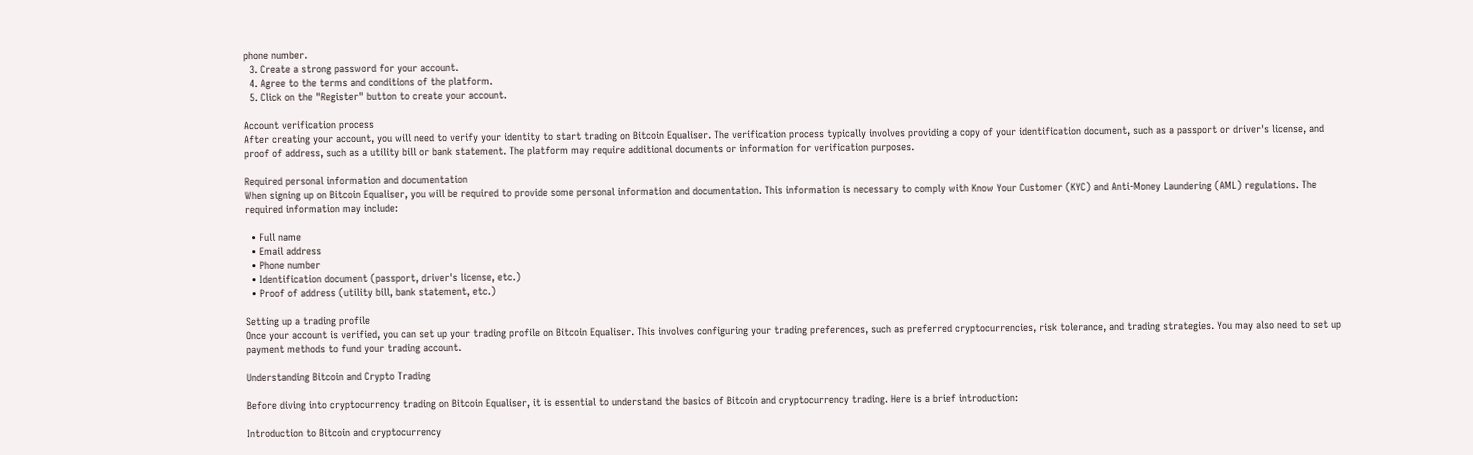phone number.
  3. Create a strong password for your account.
  4. Agree to the terms and conditions of the platform.
  5. Click on the "Register" button to create your account.

Account verification process
After creating your account, you will need to verify your identity to start trading on Bitcoin Equaliser. The verification process typically involves providing a copy of your identification document, such as a passport or driver's license, and proof of address, such as a utility bill or bank statement. The platform may require additional documents or information for verification purposes.

Required personal information and documentation
When signing up on Bitcoin Equaliser, you will be required to provide some personal information and documentation. This information is necessary to comply with Know Your Customer (KYC) and Anti-Money Laundering (AML) regulations. The required information may include:

  • Full name
  • Email address
  • Phone number
  • Identification document (passport, driver's license, etc.)
  • Proof of address (utility bill, bank statement, etc.)

Setting up a trading profile
Once your account is verified, you can set up your trading profile on Bitcoin Equaliser. This involves configuring your trading preferences, such as preferred cryptocurrencies, risk tolerance, and trading strategies. You may also need to set up payment methods to fund your trading account.

Understanding Bitcoin and Crypto Trading

Before diving into cryptocurrency trading on Bitcoin Equaliser, it is essential to understand the basics of Bitcoin and cryptocurrency trading. Here is a brief introduction:

Introduction to Bitcoin and cryptocurrency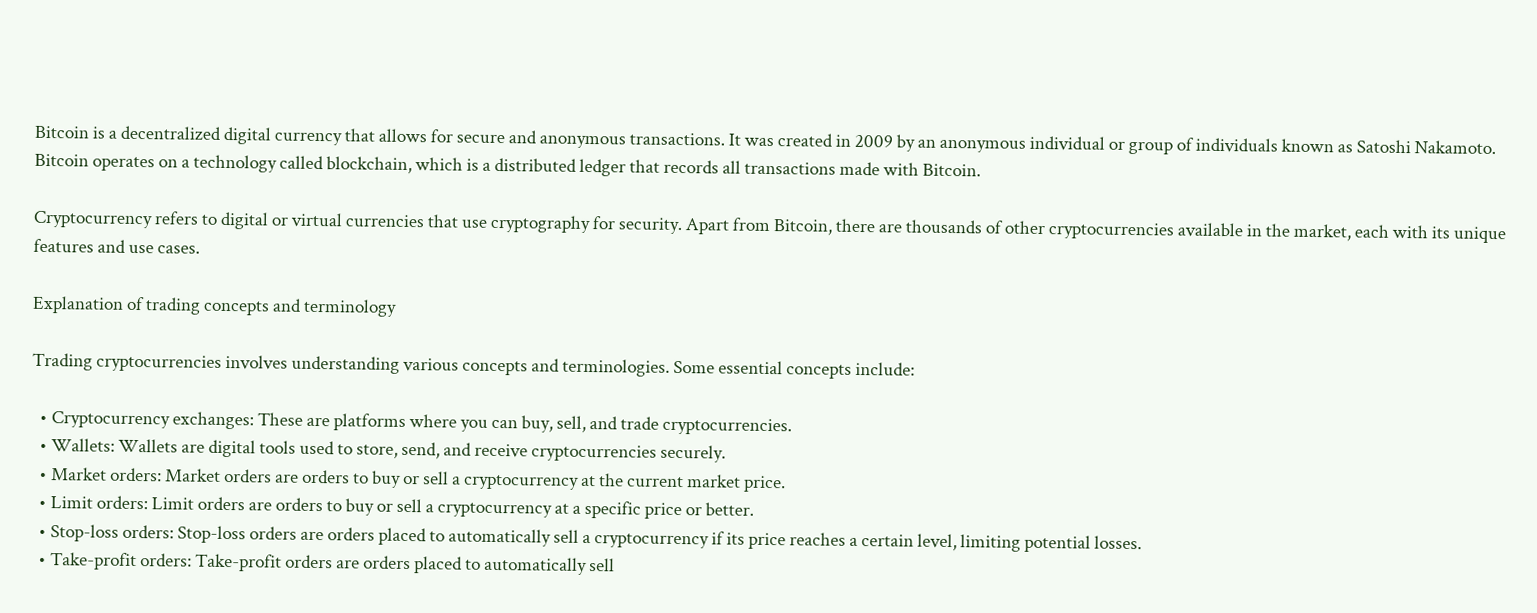Bitcoin is a decentralized digital currency that allows for secure and anonymous transactions. It was created in 2009 by an anonymous individual or group of individuals known as Satoshi Nakamoto. Bitcoin operates on a technology called blockchain, which is a distributed ledger that records all transactions made with Bitcoin.

Cryptocurrency refers to digital or virtual currencies that use cryptography for security. Apart from Bitcoin, there are thousands of other cryptocurrencies available in the market, each with its unique features and use cases.

Explanation of trading concepts and terminology

Trading cryptocurrencies involves understanding various concepts and terminologies. Some essential concepts include:

  • Cryptocurrency exchanges: These are platforms where you can buy, sell, and trade cryptocurrencies.
  • Wallets: Wallets are digital tools used to store, send, and receive cryptocurrencies securely.
  • Market orders: Market orders are orders to buy or sell a cryptocurrency at the current market price.
  • Limit orders: Limit orders are orders to buy or sell a cryptocurrency at a specific price or better.
  • Stop-loss orders: Stop-loss orders are orders placed to automatically sell a cryptocurrency if its price reaches a certain level, limiting potential losses.
  • Take-profit orders: Take-profit orders are orders placed to automatically sell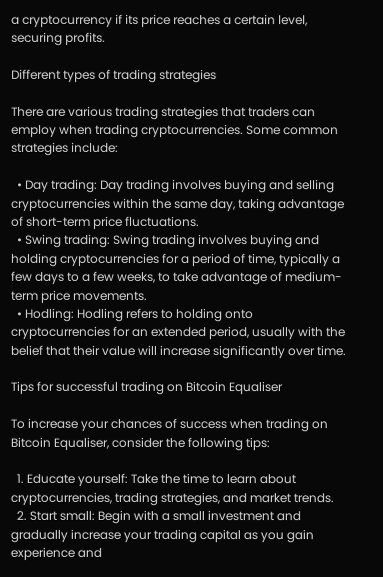a cryptocurrency if its price reaches a certain level, securing profits.

Different types of trading strategies

There are various trading strategies that traders can employ when trading cryptocurrencies. Some common strategies include:

  • Day trading: Day trading involves buying and selling cryptocurrencies within the same day, taking advantage of short-term price fluctuations.
  • Swing trading: Swing trading involves buying and holding cryptocurrencies for a period of time, typically a few days to a few weeks, to take advantage of medium-term price movements.
  • Hodling: Hodling refers to holding onto cryptocurrencies for an extended period, usually with the belief that their value will increase significantly over time.

Tips for successful trading on Bitcoin Equaliser

To increase your chances of success when trading on Bitcoin Equaliser, consider the following tips:

  1. Educate yourself: Take the time to learn about cryptocurrencies, trading strategies, and market trends.
  2. Start small: Begin with a small investment and gradually increase your trading capital as you gain experience and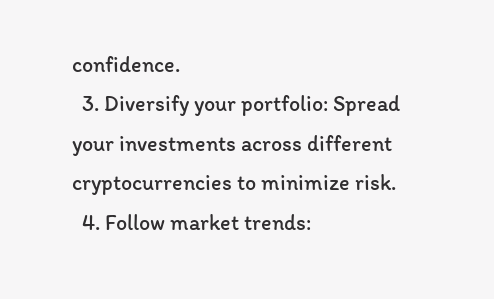confidence.
  3. Diversify your portfolio: Spread your investments across different cryptocurrencies to minimize risk.
  4. Follow market trends: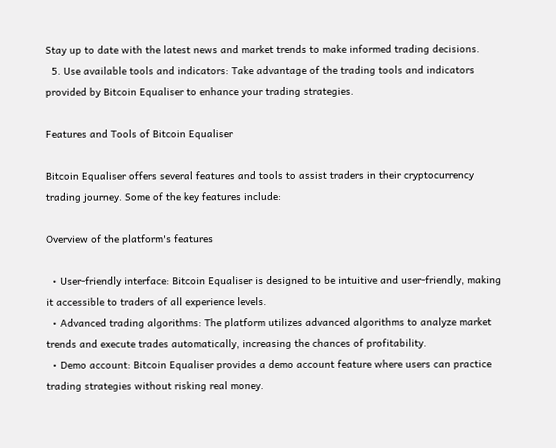Stay up to date with the latest news and market trends to make informed trading decisions.
  5. Use available tools and indicators: Take advantage of the trading tools and indicators provided by Bitcoin Equaliser to enhance your trading strategies.

Features and Tools of Bitcoin Equaliser

Bitcoin Equaliser offers several features and tools to assist traders in their cryptocurrency trading journey. Some of the key features include:

Overview of the platform's features

  • User-friendly interface: Bitcoin Equaliser is designed to be intuitive and user-friendly, making it accessible to traders of all experience levels.
  • Advanced trading algorithms: The platform utilizes advanced algorithms to analyze market trends and execute trades automatically, increasing the chances of profitability.
  • Demo account: Bitcoin Equaliser provides a demo account feature where users can practice trading strategies without risking real money.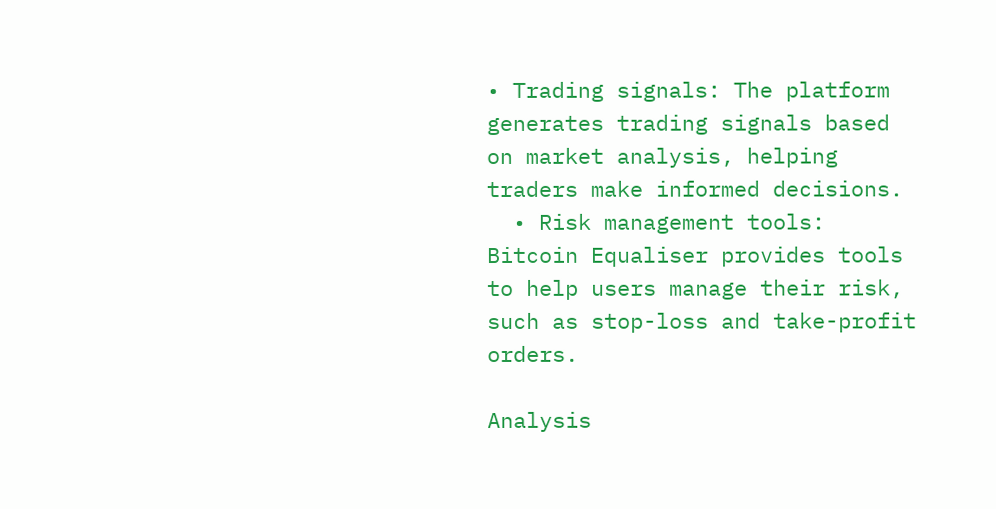• Trading signals: The platform generates trading signals based on market analysis, helping traders make informed decisions.
  • Risk management tools: Bitcoin Equaliser provides tools to help users manage their risk, such as stop-loss and take-profit orders.

Analysis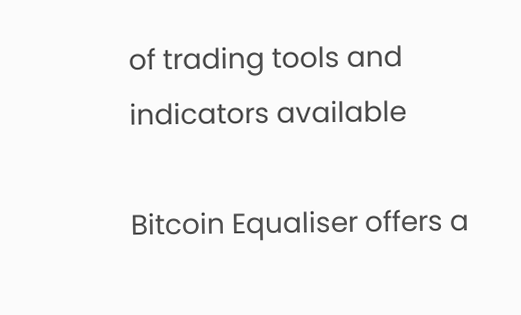of trading tools and indicators available

Bitcoin Equaliser offers a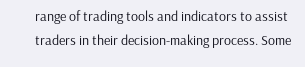range of trading tools and indicators to assist traders in their decision-making process. Some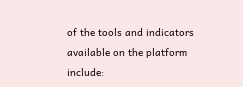of the tools and indicators available on the platform include: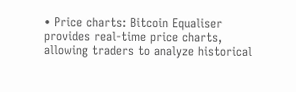• Price charts: Bitcoin Equaliser provides real-time price charts, allowing traders to analyze historical